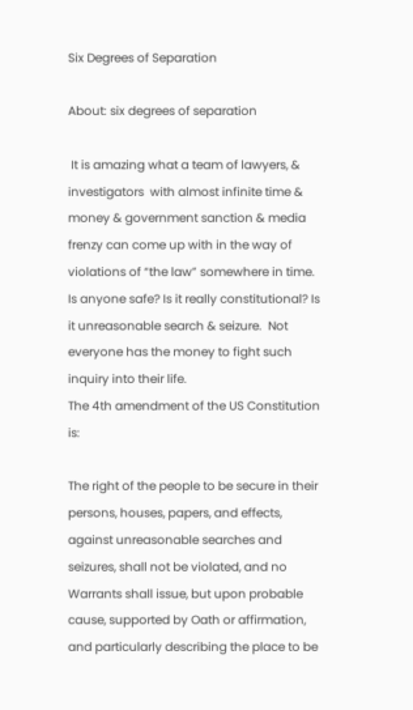Six Degrees of Separation

About: six degrees of separation

 It is amazing what a team of lawyers, & investigators  with almost infinite time & money & government sanction & media frenzy can come up with in the way of violations of “the law” somewhere in time. Is anyone safe? Is it really constitutional? Is it unreasonable search & seizure.  Not everyone has the money to fight such inquiry into their life.
The 4th amendment of the US Constitution is:

The right of the people to be secure in their persons, houses, papers, and effects, against unreasonable searches and seizures, shall not be violated, and no Warrants shall issue, but upon probable cause, supported by Oath or affirmation, and particularly describing the place to be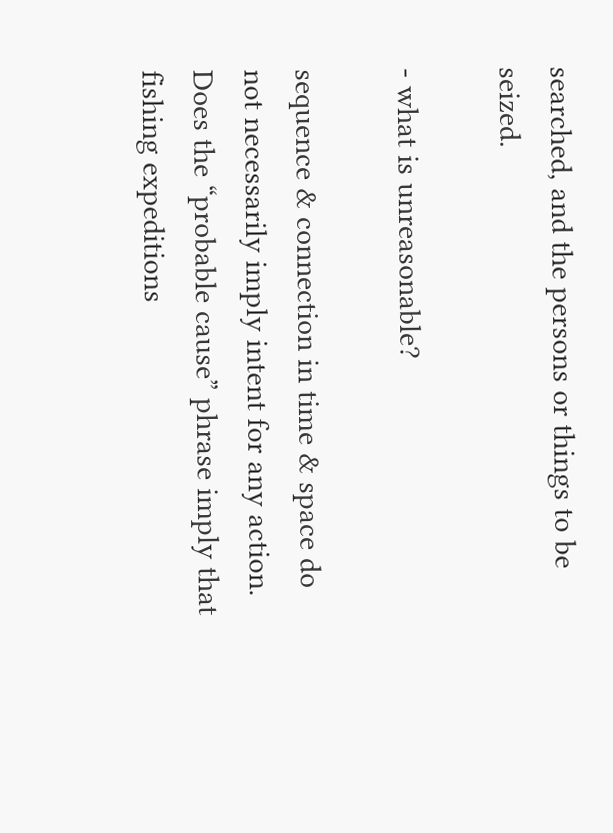searched, and the persons or things to be seized.

- what is unreasonable?

sequence & connection in time & space do not necessarily imply intent for any action.
Does the “probable cause” phrase imply that fishing expeditions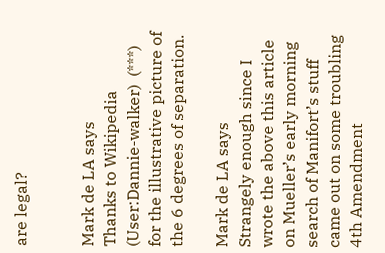are legal?


Mark de LA says
Thanks to Wikipedia  (User:Dannie-walker)  (***) for the illustrative picture of the 6 degrees of separation.

Mark de LA says
Strangely enough since I wrote the above this article on Mueller’s early morning search of Manifort’s stuff came out on some troubling 4th Amendment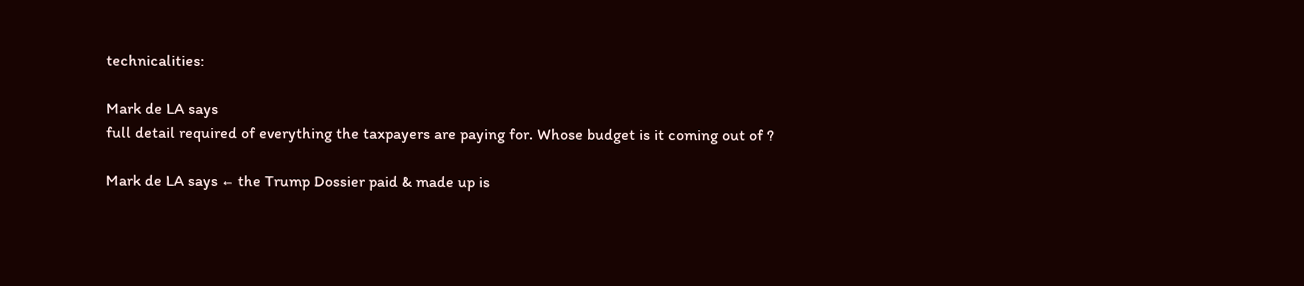technicalities:

Mark de LA says
full detail required of everything the taxpayers are paying for. Whose budget is it coming out of ?

Mark de LA says ← the Trump Dossier paid & made up is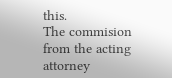this.
The commision from the acting attorney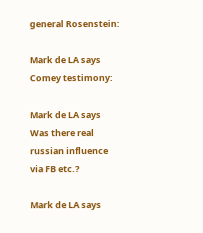general Rosenstein:

Mark de LA says
Comey testimony:

Mark de LA says
Was there real russian influence via FB etc.?

Mark de LA says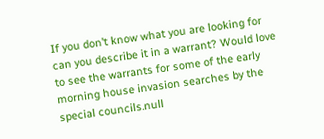If you don’t know what you are looking for can you describe it in a warrant? Would love to see the warrants for some of the early morning house invasion searches by the special councils.null